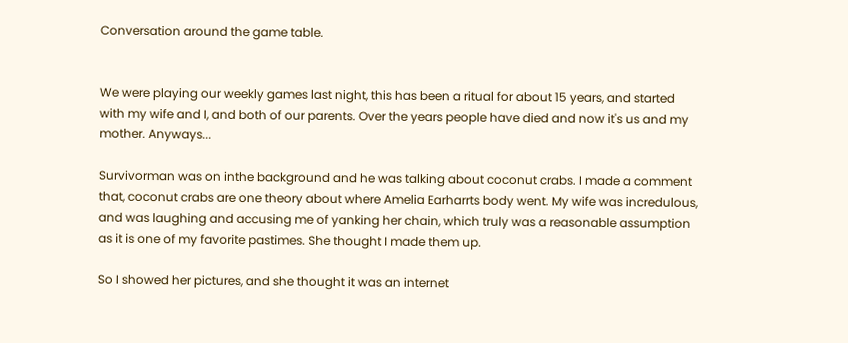Conversation around the game table.


We were playing our weekly games last night, this has been a ritual for about 15 years, and started with my wife and I, and both of our parents. Over the years people have died and now it's us and my mother. Anyways...

Survivorman was on inthe background and he was talking about coconut crabs. I made a comment that, coconut crabs are one theory about where Amelia Earharrts body went. My wife was incredulous, and was laughing and accusing me of yanking her chain, which truly was a reasonable assumption as it is one of my favorite pastimes. She thought I made them up.

So I showed her pictures, and she thought it was an internet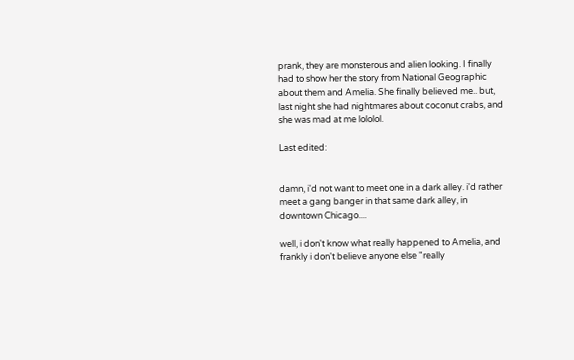prank, they are monsterous and alien looking. I finally had to show her the story from National Geographic about them and Amelia. She finally believed me.. but, last night she had nightmares about coconut crabs, and she was mad at me lololol.

Last edited:


damn, i'd not want to meet one in a dark alley. i'd rather meet a gang banger in that same dark alley, in downtown Chicago....

well, i don't know what really happened to Amelia, and frankly i don't believe anyone else "really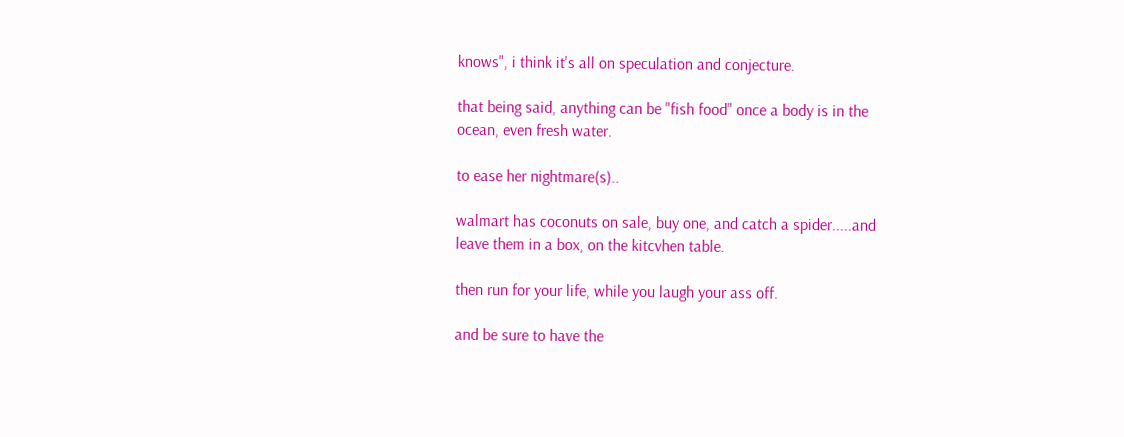knows", i think it's all on speculation and conjecture.

that being said, anything can be "fish food" once a body is in the ocean, even fresh water.

to ease her nightmare(s)..

walmart has coconuts on sale, buy one, and catch a spider.....and leave them in a box, on the kitcvhen table.

then run for your life, while you laugh your ass off.

and be sure to have the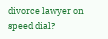divorce lawyer on speed dial?